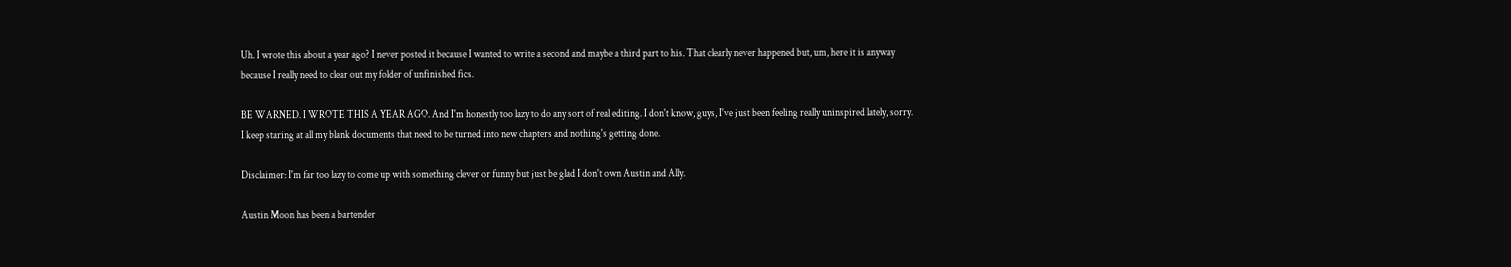Uh. I wrote this about a year ago? I never posted it because I wanted to write a second and maybe a third part to his. That clearly never happened but, um, here it is anyway because I really need to clear out my folder of unfinished fics.

BE WARNED. I WROTE THIS A YEAR AGO. And I'm honestly too lazy to do any sort of real editing. I don't know, guys, I've just been feeling really uninspired lately, sorry. I keep staring at all my blank documents that need to be turned into new chapters and nothing's getting done.

Disclaimer: I'm far too lazy to come up with something clever or funny but just be glad I don't own Austin and Ally.

Austin Moon has been a bartender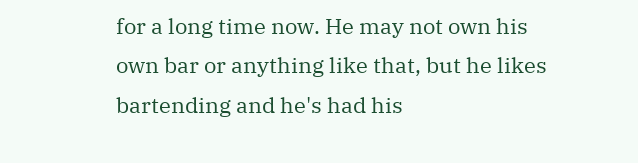for a long time now. He may not own his own bar or anything like that, but he likes bartending and he's had his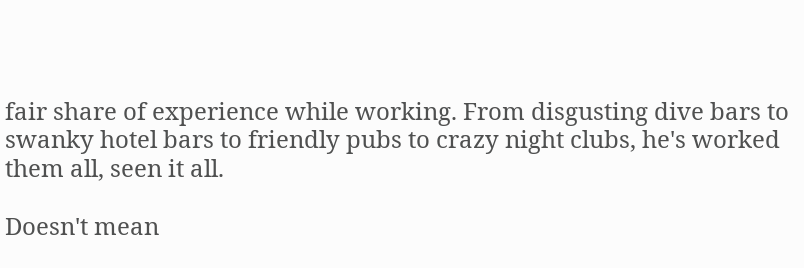fair share of experience while working. From disgusting dive bars to swanky hotel bars to friendly pubs to crazy night clubs, he's worked them all, seen it all.

Doesn't mean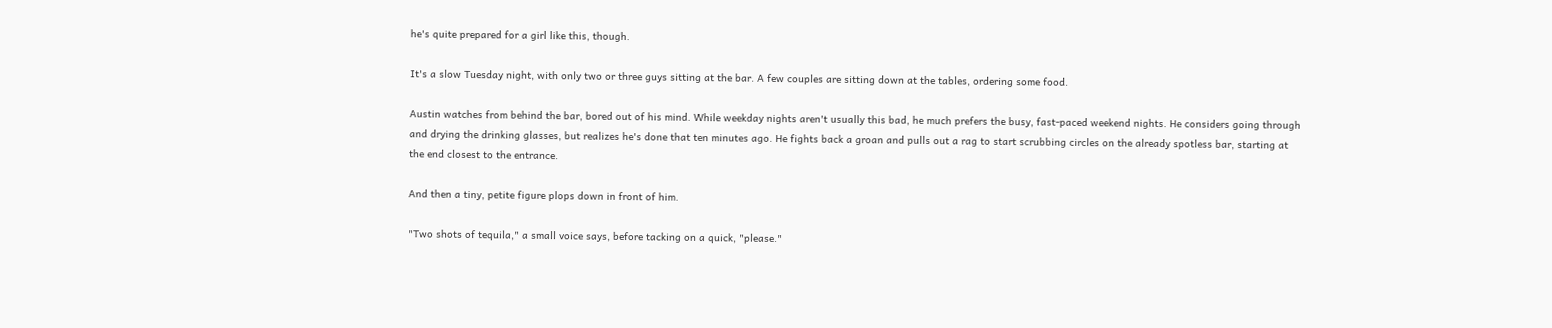he's quite prepared for a girl like this, though.

It's a slow Tuesday night, with only two or three guys sitting at the bar. A few couples are sitting down at the tables, ordering some food.

Austin watches from behind the bar, bored out of his mind. While weekday nights aren't usually this bad, he much prefers the busy, fast-paced weekend nights. He considers going through and drying the drinking glasses, but realizes he's done that ten minutes ago. He fights back a groan and pulls out a rag to start scrubbing circles on the already spotless bar, starting at the end closest to the entrance.

And then a tiny, petite figure plops down in front of him.

"Two shots of tequila," a small voice says, before tacking on a quick, "please."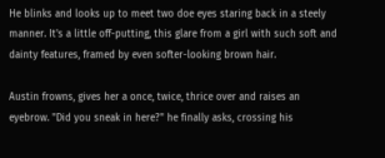He blinks and looks up to meet two doe eyes staring back in a steely manner. It's a little off-putting, this glare from a girl with such soft and dainty features, framed by even softer-looking brown hair.

Austin frowns, gives her a once, twice, thrice over and raises an eyebrow. "Did you sneak in here?" he finally asks, crossing his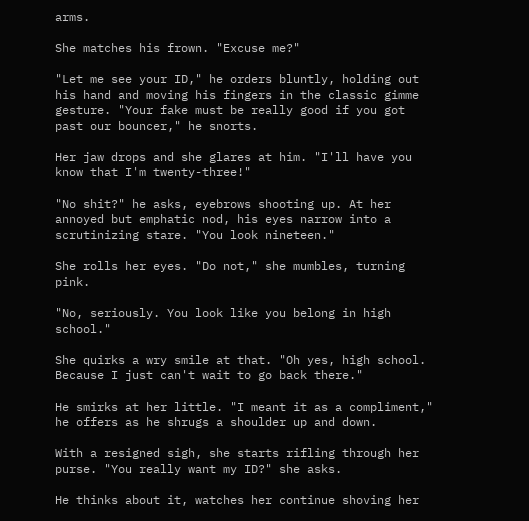arms.

She matches his frown. "Excuse me?"

"Let me see your ID," he orders bluntly, holding out his hand and moving his fingers in the classic gimme gesture. "Your fake must be really good if you got past our bouncer," he snorts.

Her jaw drops and she glares at him. "I'll have you know that I'm twenty-three!"

"No shit?" he asks, eyebrows shooting up. At her annoyed but emphatic nod, his eyes narrow into a scrutinizing stare. "You look nineteen."

She rolls her eyes. "Do not," she mumbles, turning pink.

"No, seriously. You look like you belong in high school."

She quirks a wry smile at that. "Oh yes, high school. Because I just can't wait to go back there."

He smirks at her little. "I meant it as a compliment," he offers as he shrugs a shoulder up and down.

With a resigned sigh, she starts rifling through her purse. "You really want my ID?" she asks.

He thinks about it, watches her continue shoving her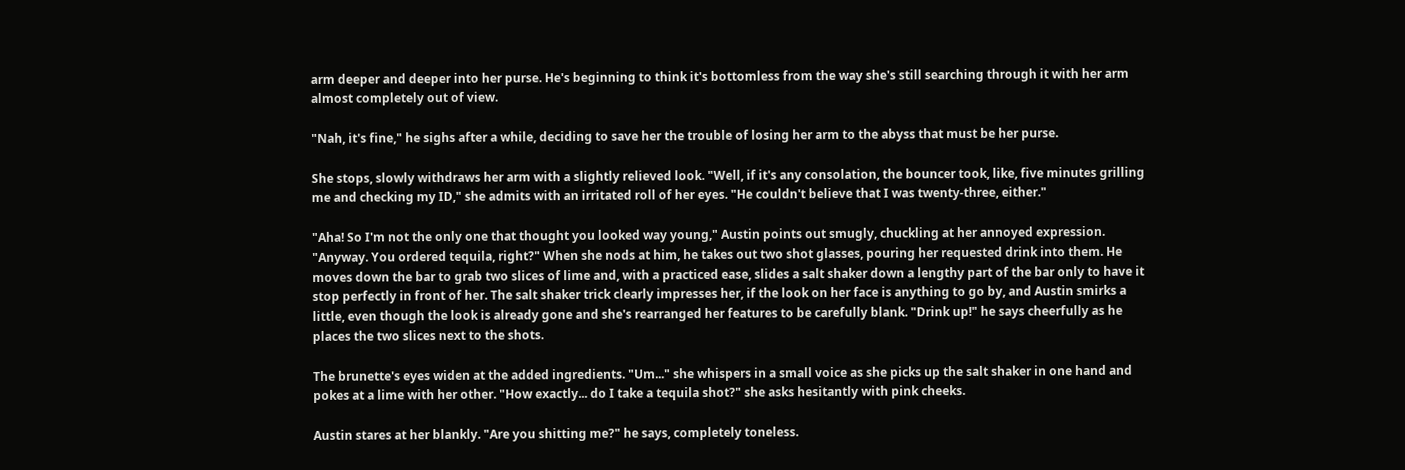arm deeper and deeper into her purse. He's beginning to think it's bottomless from the way she's still searching through it with her arm almost completely out of view.

"Nah, it's fine," he sighs after a while, deciding to save her the trouble of losing her arm to the abyss that must be her purse.

She stops, slowly withdraws her arm with a slightly relieved look. "Well, if it's any consolation, the bouncer took, like, five minutes grilling me and checking my ID," she admits with an irritated roll of her eyes. "He couldn't believe that I was twenty-three, either."

"Aha! So I'm not the only one that thought you looked way young," Austin points out smugly, chuckling at her annoyed expression. "Anyway. You ordered tequila, right?" When she nods at him, he takes out two shot glasses, pouring her requested drink into them. He moves down the bar to grab two slices of lime and, with a practiced ease, slides a salt shaker down a lengthy part of the bar only to have it stop perfectly in front of her. The salt shaker trick clearly impresses her, if the look on her face is anything to go by, and Austin smirks a little, even though the look is already gone and she's rearranged her features to be carefully blank. "Drink up!" he says cheerfully as he places the two slices next to the shots.

The brunette's eyes widen at the added ingredients. "Um..." she whispers in a small voice as she picks up the salt shaker in one hand and pokes at a lime with her other. "How exactly... do I take a tequila shot?" she asks hesitantly with pink cheeks.

Austin stares at her blankly. "Are you shitting me?" he says, completely toneless.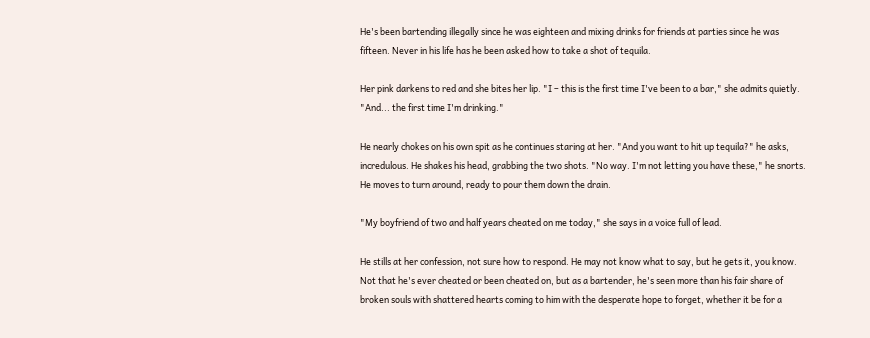He's been bartending illegally since he was eighteen and mixing drinks for friends at parties since he was fifteen. Never in his life has he been asked how to take a shot of tequila.

Her pink darkens to red and she bites her lip. "I – this is the first time I've been to a bar," she admits quietly. "And... the first time I'm drinking."

He nearly chokes on his own spit as he continues staring at her. "And you want to hit up tequila?" he asks, incredulous. He shakes his head, grabbing the two shots. "No way. I'm not letting you have these," he snorts. He moves to turn around, ready to pour them down the drain.

"My boyfriend of two and half years cheated on me today," she says in a voice full of lead.

He stills at her confession, not sure how to respond. He may not know what to say, but he gets it, you know. Not that he's ever cheated or been cheated on, but as a bartender, he's seen more than his fair share of broken souls with shattered hearts coming to him with the desperate hope to forget, whether it be for a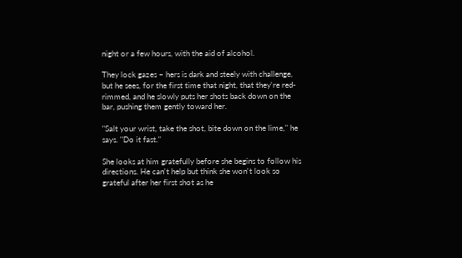night or a few hours, with the aid of alcohol.

They lock gazes – hers is dark and steely with challenge, but he sees, for the first time that night, that they're red-rimmed, and he slowly puts her shots back down on the bar, pushing them gently toward her.

"Salt your wrist, take the shot, bite down on the lime," he says. "Do it fast."

She looks at him gratefully before she begins to follow his directions. He can't help but think she won't look so grateful after her first shot as he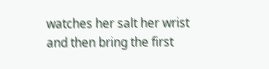watches her salt her wrist and then bring the first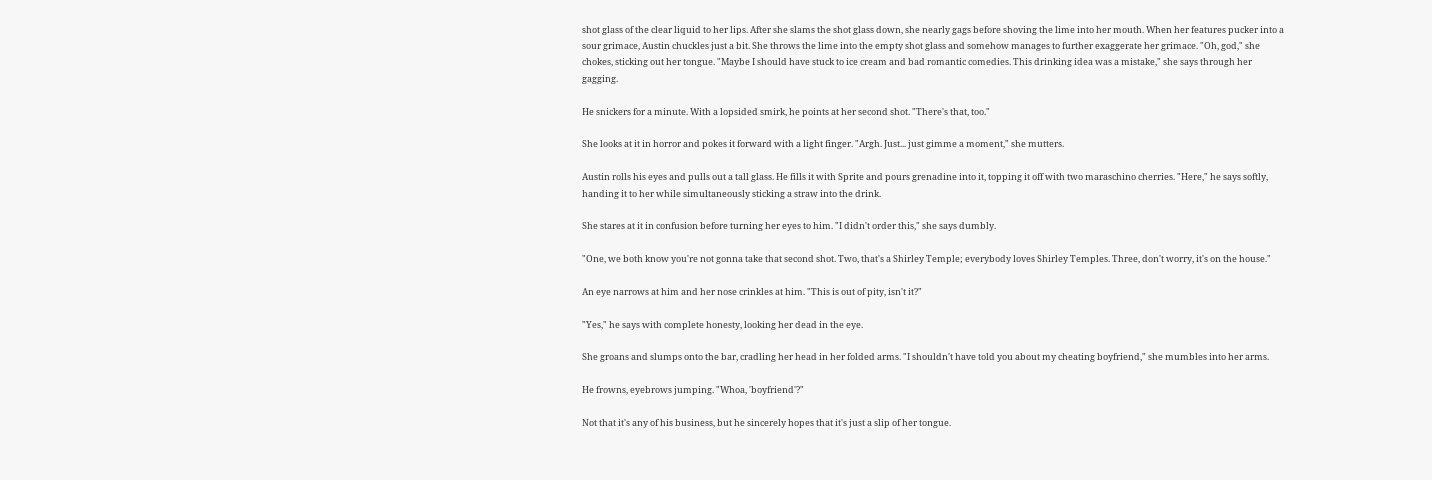shot glass of the clear liquid to her lips. After she slams the shot glass down, she nearly gags before shoving the lime into her mouth. When her features pucker into a sour grimace, Austin chuckles just a bit. She throws the lime into the empty shot glass and somehow manages to further exaggerate her grimace. "Oh, god," she chokes, sticking out her tongue. "Maybe I should have stuck to ice cream and bad romantic comedies. This drinking idea was a mistake," she says through her gagging.

He snickers for a minute. With a lopsided smirk, he points at her second shot. "There's that, too."

She looks at it in horror and pokes it forward with a light finger. "Argh. Just... just gimme a moment," she mutters.

Austin rolls his eyes and pulls out a tall glass. He fills it with Sprite and pours grenadine into it, topping it off with two maraschino cherries. "Here," he says softly, handing it to her while simultaneously sticking a straw into the drink.

She stares at it in confusion before turning her eyes to him. "I didn't order this," she says dumbly.

"One, we both know you're not gonna take that second shot. Two, that's a Shirley Temple; everybody loves Shirley Temples. Three, don't worry, it's on the house."

An eye narrows at him and her nose crinkles at him. "This is out of pity, isn't it?"

"Yes," he says with complete honesty, looking her dead in the eye.

She groans and slumps onto the bar, cradling her head in her folded arms. "I shouldn't have told you about my cheating boyfriend," she mumbles into her arms.

He frowns, eyebrows jumping. "Whoa, 'boyfriend'?"

Not that it's any of his business, but he sincerely hopes that it's just a slip of her tongue.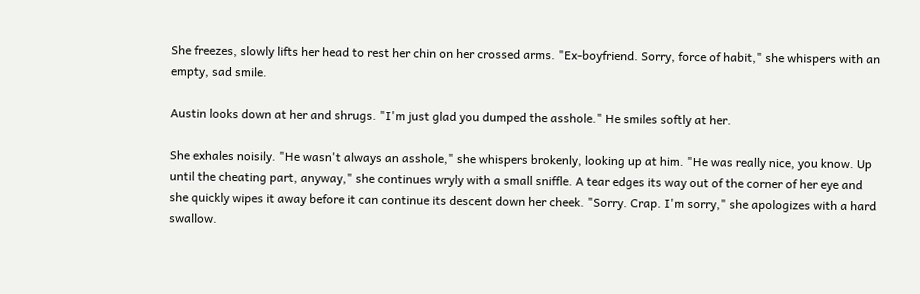She freezes, slowly lifts her head to rest her chin on her crossed arms. "Ex-boyfriend. Sorry, force of habit," she whispers with an empty, sad smile.

Austin looks down at her and shrugs. "I'm just glad you dumped the asshole." He smiles softly at her.

She exhales noisily. "He wasn't always an asshole," she whispers brokenly, looking up at him. "He was really nice, you know. Up until the cheating part, anyway," she continues wryly with a small sniffle. A tear edges its way out of the corner of her eye and she quickly wipes it away before it can continue its descent down her cheek. "Sorry. Crap. I'm sorry," she apologizes with a hard swallow.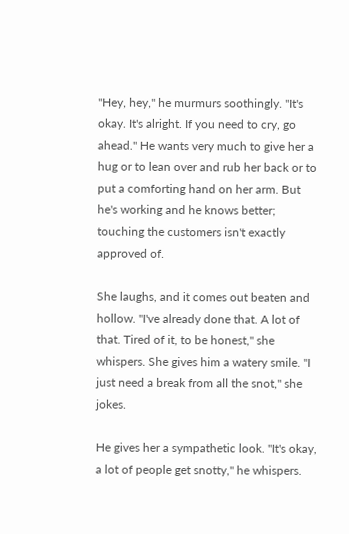"Hey, hey," he murmurs soothingly. "It's okay. It's alright. If you need to cry, go ahead." He wants very much to give her a hug or to lean over and rub her back or to put a comforting hand on her arm. But he's working and he knows better; touching the customers isn't exactly approved of.

She laughs, and it comes out beaten and hollow. "I've already done that. A lot of that. Tired of it, to be honest," she whispers. She gives him a watery smile. "I just need a break from all the snot," she jokes.

He gives her a sympathetic look. "It's okay, a lot of people get snotty," he whispers.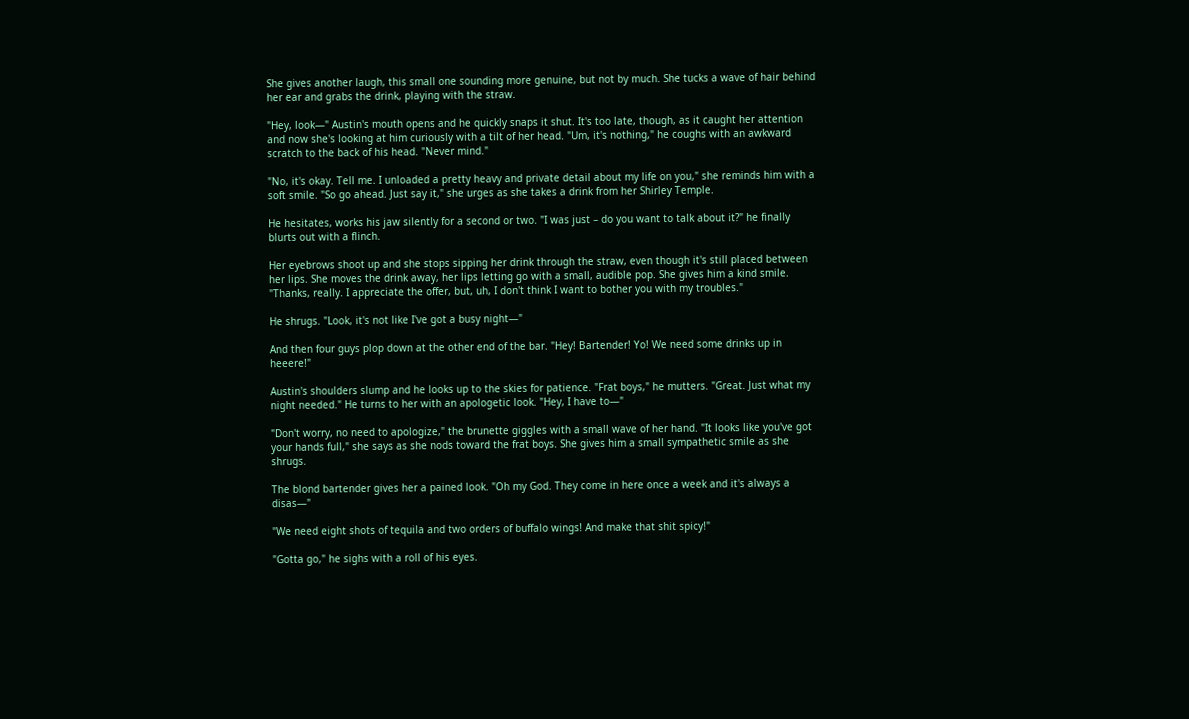She gives another laugh, this small one sounding more genuine, but not by much. She tucks a wave of hair behind her ear and grabs the drink, playing with the straw.

"Hey, look—" Austin's mouth opens and he quickly snaps it shut. It's too late, though, as it caught her attention and now she's looking at him curiously with a tilt of her head. "Um, it's nothing," he coughs with an awkward scratch to the back of his head. "Never mind."

"No, it's okay. Tell me. I unloaded a pretty heavy and private detail about my life on you," she reminds him with a soft smile. "So go ahead. Just say it," she urges as she takes a drink from her Shirley Temple.

He hesitates, works his jaw silently for a second or two. "I was just – do you want to talk about it?" he finally blurts out with a flinch.

Her eyebrows shoot up and she stops sipping her drink through the straw, even though it's still placed between her lips. She moves the drink away, her lips letting go with a small, audible pop. She gives him a kind smile. "Thanks, really. I appreciate the offer, but, uh, I don't think I want to bother you with my troubles."

He shrugs. "Look, it's not like I've got a busy night—"

And then four guys plop down at the other end of the bar. "Hey! Bartender! Yo! We need some drinks up in heeere!"

Austin's shoulders slump and he looks up to the skies for patience. "Frat boys," he mutters. "Great. Just what my night needed." He turns to her with an apologetic look. "Hey, I have to—"

"Don't worry, no need to apologize," the brunette giggles with a small wave of her hand. "It looks like you've got your hands full," she says as she nods toward the frat boys. She gives him a small sympathetic smile as she shrugs.

The blond bartender gives her a pained look. "Oh my God. They come in here once a week and it's always a disas—"

"We need eight shots of tequila and two orders of buffalo wings! And make that shit spicy!"

"Gotta go," he sighs with a roll of his eyes.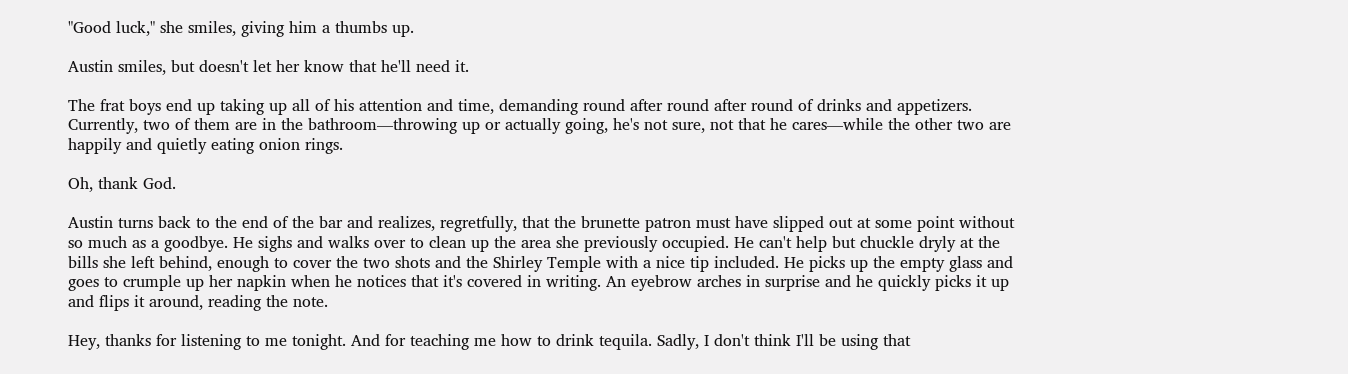"Good luck," she smiles, giving him a thumbs up.

Austin smiles, but doesn't let her know that he'll need it.

The frat boys end up taking up all of his attention and time, demanding round after round after round of drinks and appetizers. Currently, two of them are in the bathroom—throwing up or actually going, he's not sure, not that he cares—while the other two are happily and quietly eating onion rings.

Oh, thank God.

Austin turns back to the end of the bar and realizes, regretfully, that the brunette patron must have slipped out at some point without so much as a goodbye. He sighs and walks over to clean up the area she previously occupied. He can't help but chuckle dryly at the bills she left behind, enough to cover the two shots and the Shirley Temple with a nice tip included. He picks up the empty glass and goes to crumple up her napkin when he notices that it's covered in writing. An eyebrow arches in surprise and he quickly picks it up and flips it around, reading the note.

Hey, thanks for listening to me tonight. And for teaching me how to drink tequila. Sadly, I don't think I'll be using that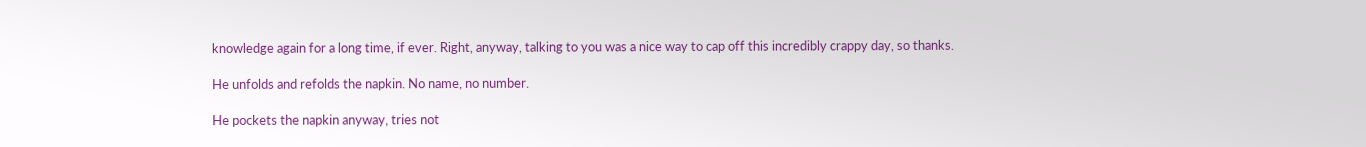knowledge again for a long time, if ever. Right, anyway, talking to you was a nice way to cap off this incredibly crappy day, so thanks.

He unfolds and refolds the napkin. No name, no number.

He pockets the napkin anyway, tries not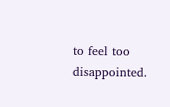to feel too disappointed.